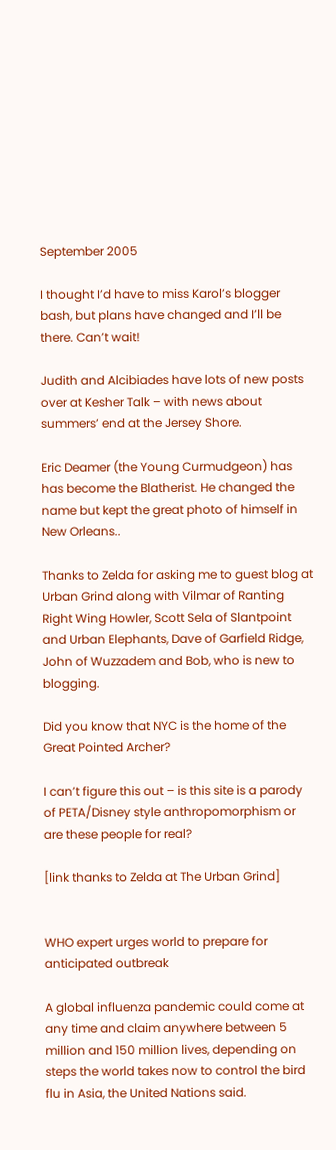September 2005

I thought I’d have to miss Karol’s blogger bash, but plans have changed and I’ll be there. Can’t wait!

Judith and Alcibiades have lots of new posts over at Kesher Talk – with news about summers’ end at the Jersey Shore.

Eric Deamer (the Young Curmudgeon) has has become the Blatherist. He changed the name but kept the great photo of himself in New Orleans..

Thanks to Zelda for asking me to guest blog at Urban Grind along with Vilmar of Ranting Right Wing Howler, Scott Sela of Slantpoint and Urban Elephants, Dave of Garfield Ridge, John of Wuzzadem and Bob, who is new to blogging.

Did you know that NYC is the home of the Great Pointed Archer?

I can’t figure this out – is this site is a parody of PETA/Disney style anthropomorphism or are these people for real?

[link thanks to Zelda at The Urban Grind]


WHO expert urges world to prepare for anticipated outbreak

A global influenza pandemic could come at any time and claim anywhere between 5 million and 150 million lives, depending on steps the world takes now to control the bird flu in Asia, the United Nations said.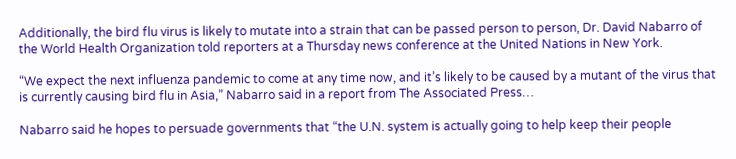Additionally, the bird flu virus is likely to mutate into a strain that can be passed person to person, Dr. David Nabarro of the World Health Organization told reporters at a Thursday news conference at the United Nations in New York.

“We expect the next influenza pandemic to come at any time now, and it’s likely to be caused by a mutant of the virus that is currently causing bird flu in Asia,” Nabarro said in a report from The Associated Press…

Nabarro said he hopes to persuade governments that “the U.N. system is actually going to help keep their people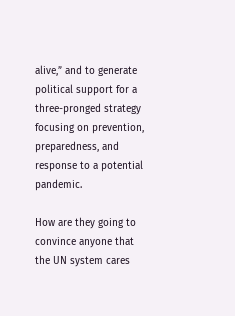alive,” and to generate political support for a three-pronged strategy focusing on prevention, preparedness, and response to a potential pandemic.

How are they going to convince anyone that the UN system cares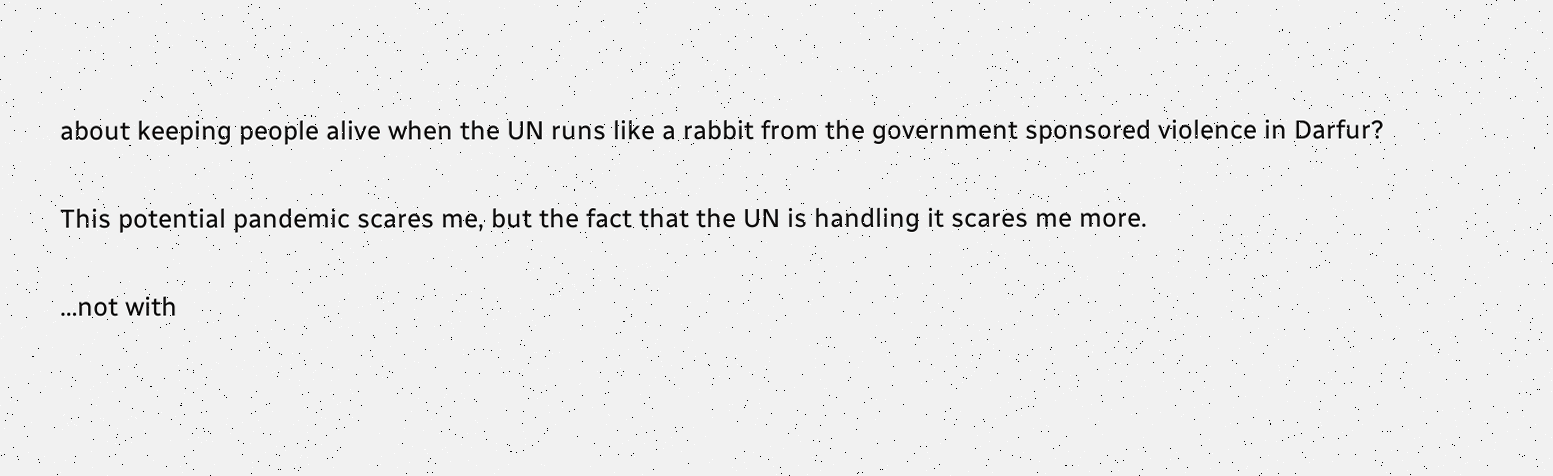about keeping people alive when the UN runs like a rabbit from the government sponsored violence in Darfur?

This potential pandemic scares me, but the fact that the UN is handling it scares me more.

…not with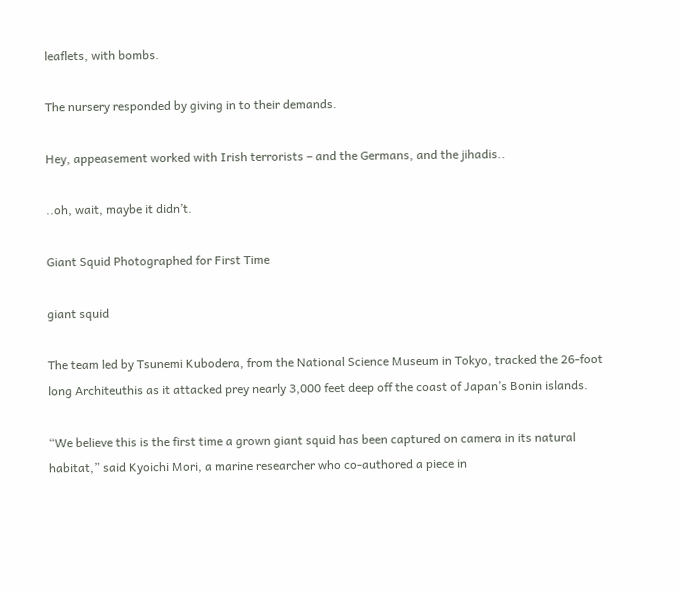leaflets, with bombs.

The nursery responded by giving in to their demands.

Hey, appeasement worked with Irish terrorists – and the Germans, and the jihadis..

..oh, wait, maybe it didn’t.

Giant Squid Photographed for First Time

giant squid

The team led by Tsunemi Kubodera, from the National Science Museum in Tokyo, tracked the 26-foot long Architeuthis as it attacked prey nearly 3,000 feet deep off the coast of Japan’s Bonin islands.

“We believe this is the first time a grown giant squid has been captured on camera in its natural habitat,” said Kyoichi Mori, a marine researcher who co-authored a piece in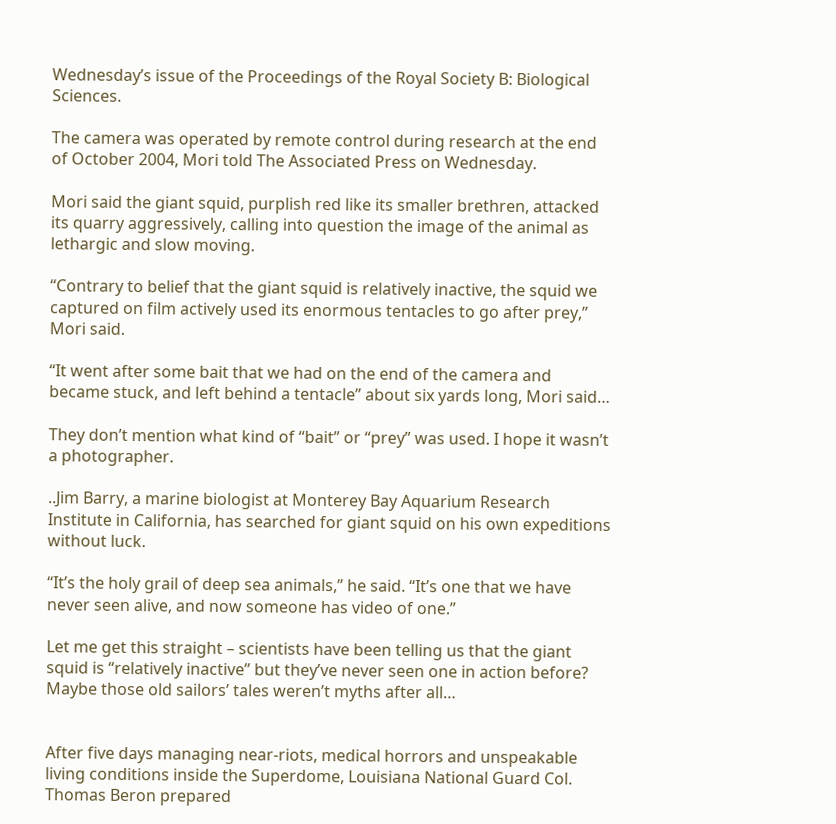Wednesday’s issue of the Proceedings of the Royal Society B: Biological Sciences.

The camera was operated by remote control during research at the end of October 2004, Mori told The Associated Press on Wednesday.

Mori said the giant squid, purplish red like its smaller brethren, attacked its quarry aggressively, calling into question the image of the animal as lethargic and slow moving.

“Contrary to belief that the giant squid is relatively inactive, the squid we captured on film actively used its enormous tentacles to go after prey,” Mori said.

“It went after some bait that we had on the end of the camera and became stuck, and left behind a tentacle” about six yards long, Mori said…

They don’t mention what kind of “bait” or “prey” was used. I hope it wasn’t a photographer.

..Jim Barry, a marine biologist at Monterey Bay Aquarium Research Institute in California, has searched for giant squid on his own expeditions without luck.

“It’s the holy grail of deep sea animals,” he said. “It’s one that we have never seen alive, and now someone has video of one.”

Let me get this straight – scientists have been telling us that the giant squid is “relatively inactive” but they’ve never seen one in action before? Maybe those old sailors’ tales weren’t myths after all…


After five days managing near-riots, medical horrors and unspeakable living conditions inside the Superdome, Louisiana National Guard Col. Thomas Beron prepared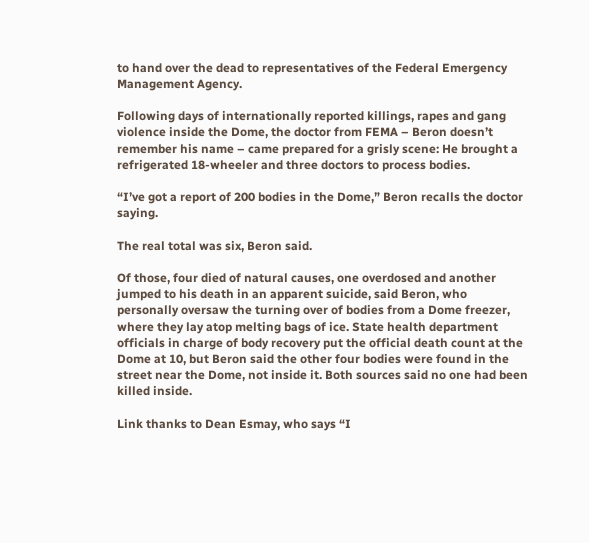to hand over the dead to representatives of the Federal Emergency Management Agency.

Following days of internationally reported killings, rapes and gang violence inside the Dome, the doctor from FEMA – Beron doesn’t remember his name – came prepared for a grisly scene: He brought a refrigerated 18-wheeler and three doctors to process bodies.

“I’ve got a report of 200 bodies in the Dome,” Beron recalls the doctor saying.

The real total was six, Beron said.

Of those, four died of natural causes, one overdosed and another jumped to his death in an apparent suicide, said Beron, who personally oversaw the turning over of bodies from a Dome freezer, where they lay atop melting bags of ice. State health department officials in charge of body recovery put the official death count at the Dome at 10, but Beron said the other four bodies were found in the street near the Dome, not inside it. Both sources said no one had been killed inside.

Link thanks to Dean Esmay, who says “I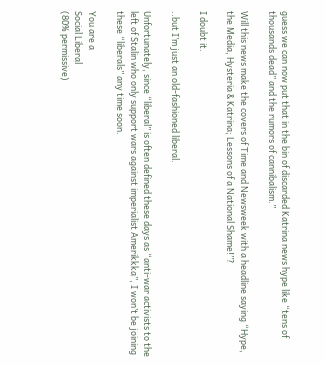guess we can now put that in the bin of discarded Katrina news hype like “tens of thousands dead” and the rumors of cannibalism.”

Will this news make the covers of Time and Newsweek with a headline saying “Hype, the Media, Hysteria & Katrina; Lessons of a National Shame!”?

I doubt it.

..but I’m just an old-fashioned liberal.

Unfortunately, since “liberal” is often defined these days as “anti-war activists to the left of Stalin who only support wars against imperialist Amerikkka”, I won’t be joining these “liberals” any time soon.

You are a
Social Liberal
(80% permissive)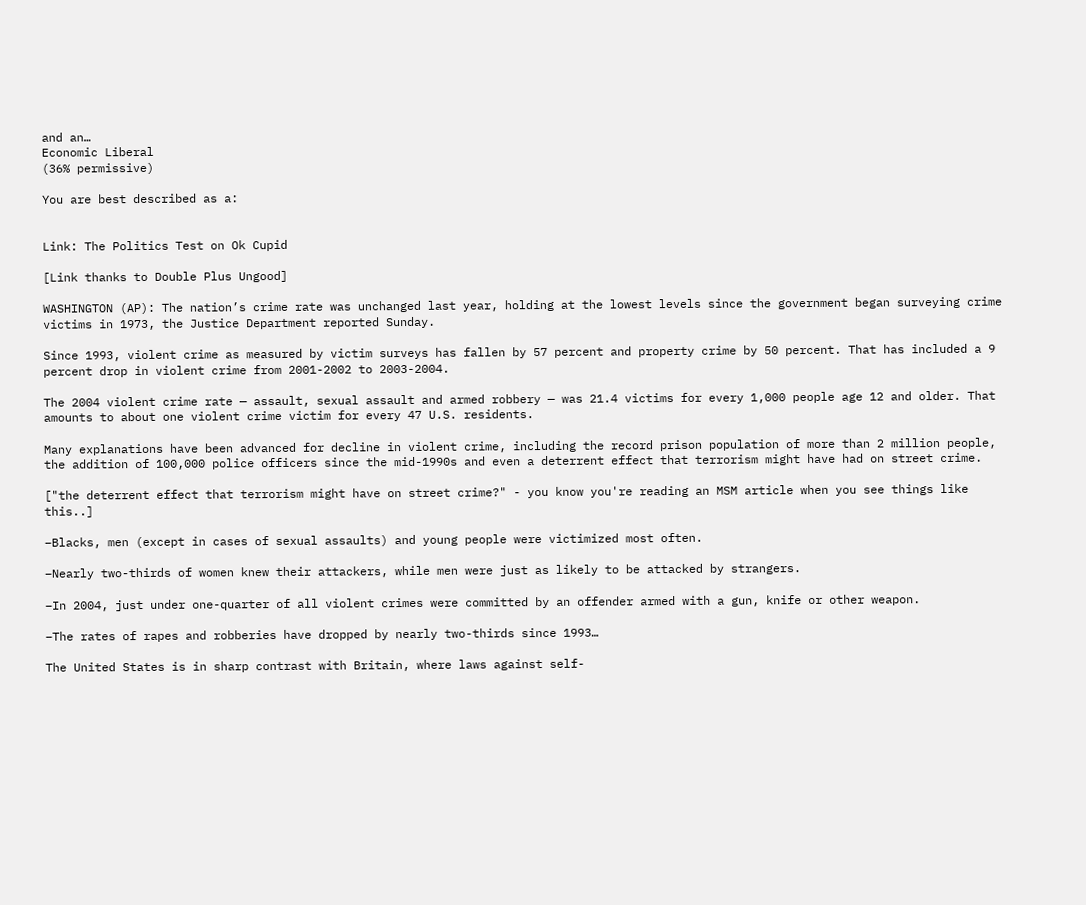and an…
Economic Liberal
(36% permissive)

You are best described as a:


Link: The Politics Test on Ok Cupid

[Link thanks to Double Plus Ungood]

WASHINGTON (AP): The nation’s crime rate was unchanged last year, holding at the lowest levels since the government began surveying crime victims in 1973, the Justice Department reported Sunday.

Since 1993, violent crime as measured by victim surveys has fallen by 57 percent and property crime by 50 percent. That has included a 9 percent drop in violent crime from 2001-2002 to 2003-2004.

The 2004 violent crime rate — assault, sexual assault and armed robbery — was 21.4 victims for every 1,000 people age 12 and older. That amounts to about one violent crime victim for every 47 U.S. residents.

Many explanations have been advanced for decline in violent crime, including the record prison population of more than 2 million people, the addition of 100,000 police officers since the mid-1990s and even a deterrent effect that terrorism might have had on street crime.

["the deterrent effect that terrorism might have on street crime?" - you know you're reading an MSM article when you see things like this..]

–Blacks, men (except in cases of sexual assaults) and young people were victimized most often.

–Nearly two-thirds of women knew their attackers, while men were just as likely to be attacked by strangers.

–In 2004, just under one-quarter of all violent crimes were committed by an offender armed with a gun, knife or other weapon.

–The rates of rapes and robberies have dropped by nearly two-thirds since 1993…

The United States is in sharp contrast with Britain, where laws against self-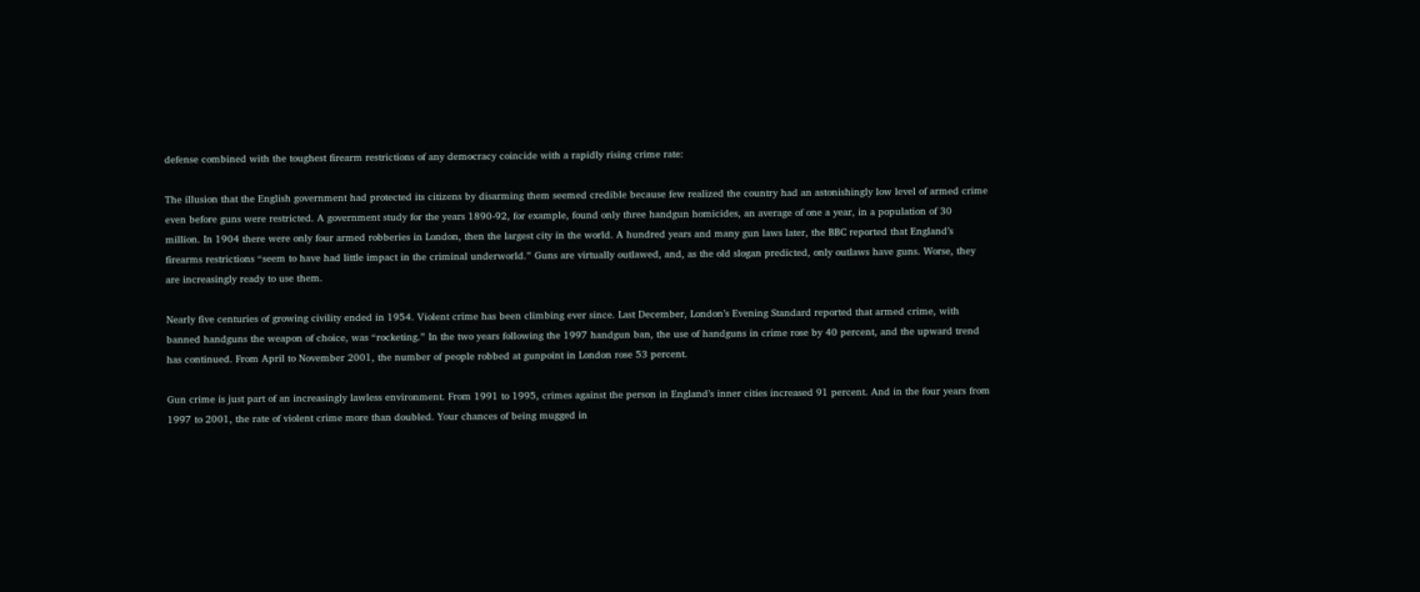defense combined with the toughest firearm restrictions of any democracy coincide with a rapidly rising crime rate:

The illusion that the English government had protected its citizens by disarming them seemed credible because few realized the country had an astonishingly low level of armed crime even before guns were restricted. A government study for the years 1890-92, for example, found only three handgun homicides, an average of one a year, in a population of 30 million. In 1904 there were only four armed robberies in London, then the largest city in the world. A hundred years and many gun laws later, the BBC reported that England’s firearms restrictions “seem to have had little impact in the criminal underworld.” Guns are virtually outlawed, and, as the old slogan predicted, only outlaws have guns. Worse, they are increasingly ready to use them.

Nearly five centuries of growing civility ended in 1954. Violent crime has been climbing ever since. Last December, London’s Evening Standard reported that armed crime, with banned handguns the weapon of choice, was “rocketing.” In the two years following the 1997 handgun ban, the use of handguns in crime rose by 40 percent, and the upward trend has continued. From April to November 2001, the number of people robbed at gunpoint in London rose 53 percent.

Gun crime is just part of an increasingly lawless environment. From 1991 to 1995, crimes against the person in England’s inner cities increased 91 percent. And in the four years from 1997 to 2001, the rate of violent crime more than doubled. Your chances of being mugged in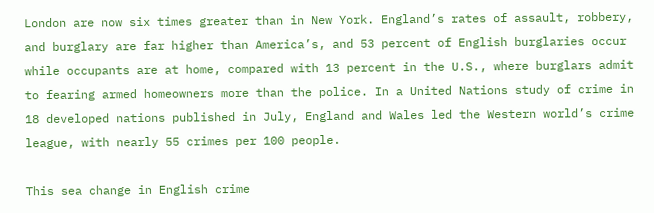London are now six times greater than in New York. England’s rates of assault, robbery, and burglary are far higher than America’s, and 53 percent of English burglaries occur while occupants are at home, compared with 13 percent in the U.S., where burglars admit to fearing armed homeowners more than the police. In a United Nations study of crime in 18 developed nations published in July, England and Wales led the Western world’s crime league, with nearly 55 crimes per 100 people.

This sea change in English crime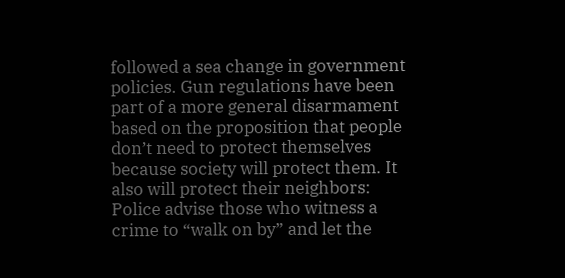followed a sea change in government policies. Gun regulations have been part of a more general disarmament based on the proposition that people don’t need to protect themselves because society will protect them. It also will protect their neighbors: Police advise those who witness a crime to “walk on by” and let the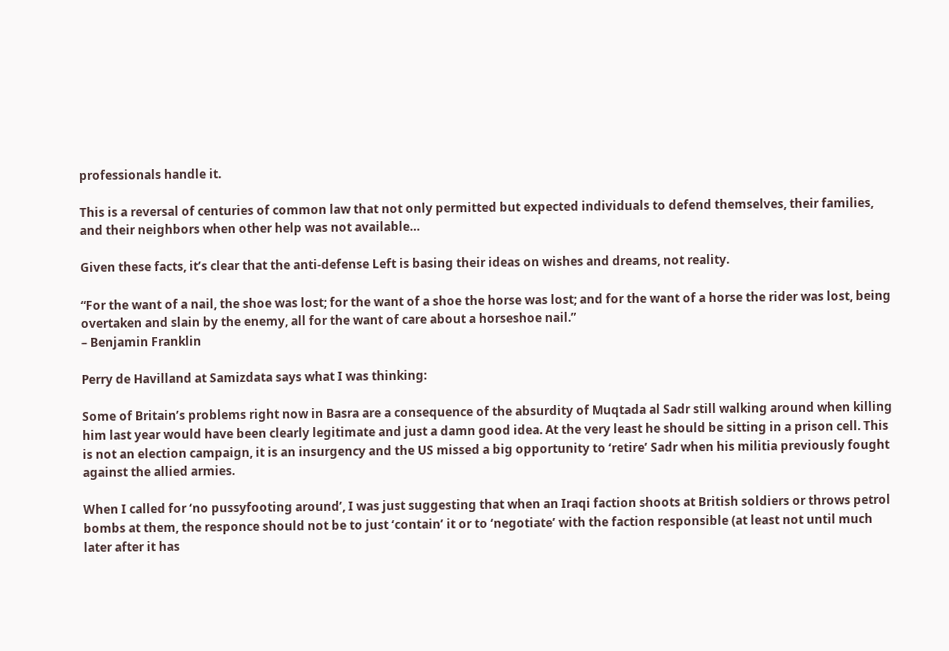professionals handle it.

This is a reversal of centuries of common law that not only permitted but expected individuals to defend themselves, their families, and their neighbors when other help was not available…

Given these facts, it’s clear that the anti-defense Left is basing their ideas on wishes and dreams, not reality.

“For the want of a nail, the shoe was lost; for the want of a shoe the horse was lost; and for the want of a horse the rider was lost, being overtaken and slain by the enemy, all for the want of care about a horseshoe nail.”
– Benjamin Franklin

Perry de Havilland at Samizdata says what I was thinking:

Some of Britain’s problems right now in Basra are a consequence of the absurdity of Muqtada al Sadr still walking around when killing him last year would have been clearly legitimate and just a damn good idea. At the very least he should be sitting in a prison cell. This is not an election campaign, it is an insurgency and the US missed a big opportunity to ‘retire’ Sadr when his militia previously fought against the allied armies.

When I called for ‘no pussyfooting around’, I was just suggesting that when an Iraqi faction shoots at British soldiers or throws petrol bombs at them, the responce should not be to just ‘contain’ it or to ‘negotiate’ with the faction responsible (at least not until much later after it has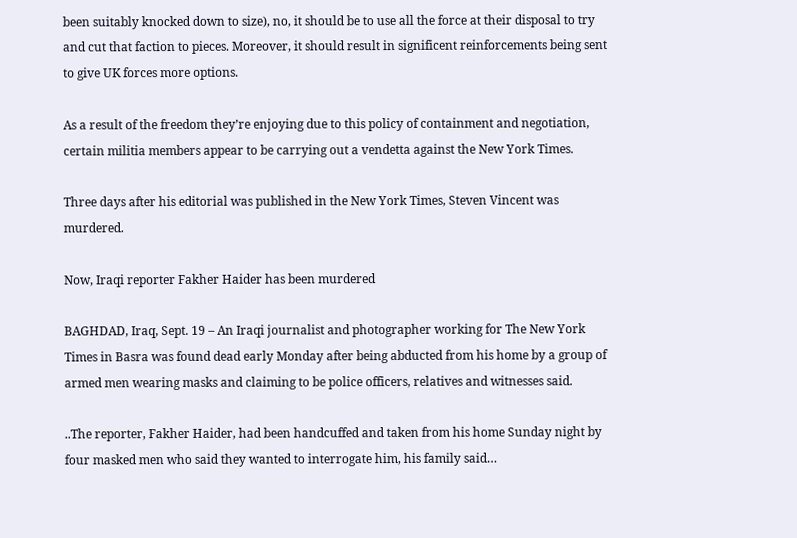been suitably knocked down to size), no, it should be to use all the force at their disposal to try and cut that faction to pieces. Moreover, it should result in significent reinforcements being sent to give UK forces more options.

As a result of the freedom they’re enjoying due to this policy of containment and negotiation, certain militia members appear to be carrying out a vendetta against the New York Times.

Three days after his editorial was published in the New York Times, Steven Vincent was murdered.

Now, Iraqi reporter Fakher Haider has been murdered

BAGHDAD, Iraq, Sept. 19 – An Iraqi journalist and photographer working for The New York Times in Basra was found dead early Monday after being abducted from his home by a group of armed men wearing masks and claiming to be police officers, relatives and witnesses said.

..The reporter, Fakher Haider, had been handcuffed and taken from his home Sunday night by four masked men who said they wanted to interrogate him, his family said…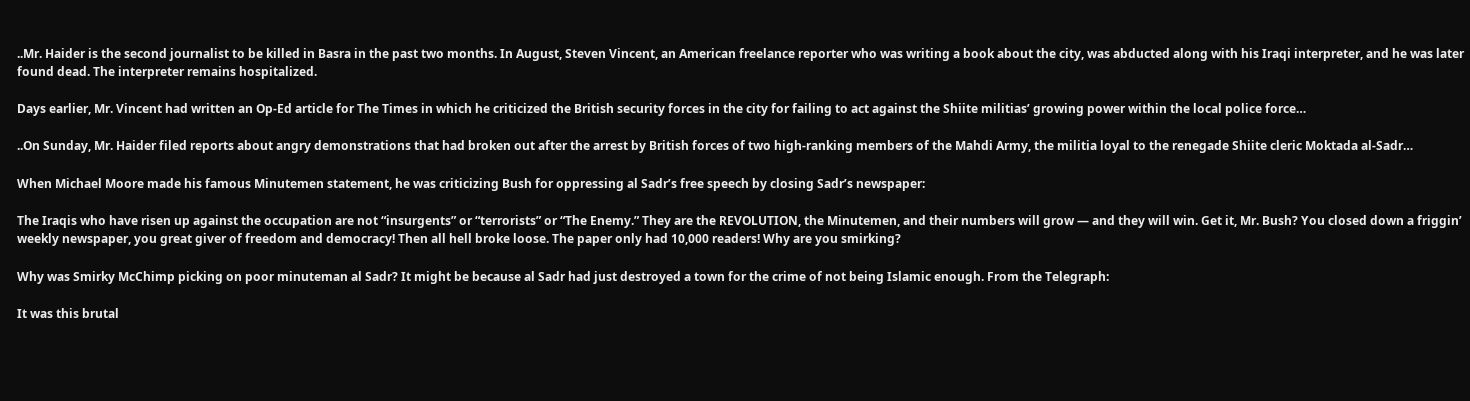..Mr. Haider is the second journalist to be killed in Basra in the past two months. In August, Steven Vincent, an American freelance reporter who was writing a book about the city, was abducted along with his Iraqi interpreter, and he was later found dead. The interpreter remains hospitalized.

Days earlier, Mr. Vincent had written an Op-Ed article for The Times in which he criticized the British security forces in the city for failing to act against the Shiite militias’ growing power within the local police force…

..On Sunday, Mr. Haider filed reports about angry demonstrations that had broken out after the arrest by British forces of two high-ranking members of the Mahdi Army, the militia loyal to the renegade Shiite cleric Moktada al-Sadr…

When Michael Moore made his famous Minutemen statement, he was criticizing Bush for oppressing al Sadr’s free speech by closing Sadr’s newspaper:

The Iraqis who have risen up against the occupation are not “insurgents” or “terrorists” or “The Enemy.” They are the REVOLUTION, the Minutemen, and their numbers will grow — and they will win. Get it, Mr. Bush? You closed down a friggin’ weekly newspaper, you great giver of freedom and democracy! Then all hell broke loose. The paper only had 10,000 readers! Why are you smirking?

Why was Smirky McChimp picking on poor minuteman al Sadr? It might be because al Sadr had just destroyed a town for the crime of not being Islamic enough. From the Telegraph:

It was this brutal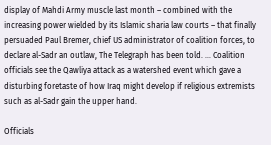display of Mahdi Army muscle last month – combined with the increasing power wielded by its Islamic sharia law courts – that finally persuaded Paul Bremer, chief US administrator of coalition forces, to declare al-Sadr an outlaw, The Telegraph has been told. … Coalition officials see the Qawliya attack as a watershed event which gave a disturbing foretaste of how Iraq might develop if religious extremists such as al-Sadr gain the upper hand.

Officials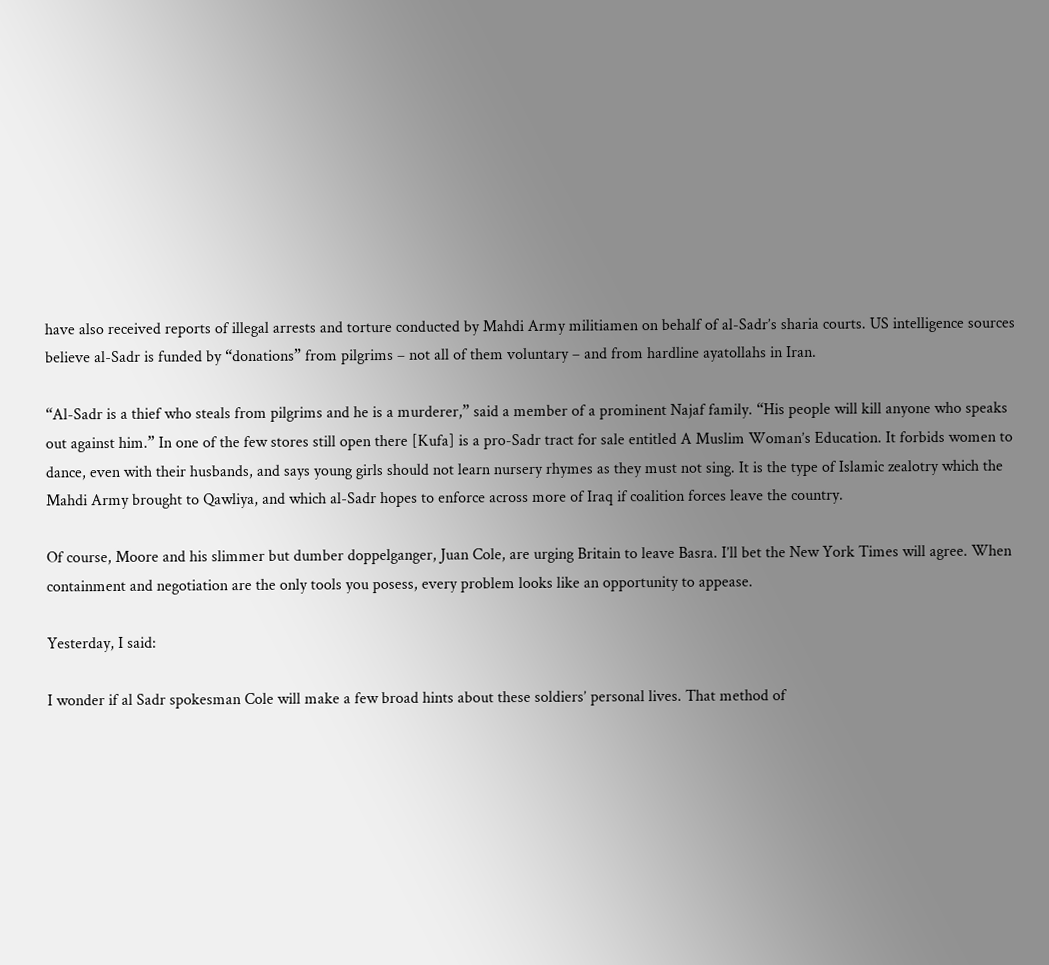have also received reports of illegal arrests and torture conducted by Mahdi Army militiamen on behalf of al-Sadr’s sharia courts. US intelligence sources believe al-Sadr is funded by “donations” from pilgrims – not all of them voluntary – and from hardline ayatollahs in Iran.

“Al-Sadr is a thief who steals from pilgrims and he is a murderer,” said a member of a prominent Najaf family. “His people will kill anyone who speaks out against him.” In one of the few stores still open there [Kufa] is a pro-Sadr tract for sale entitled A Muslim Woman’s Education. It forbids women to dance, even with their husbands, and says young girls should not learn nursery rhymes as they must not sing. It is the type of Islamic zealotry which the Mahdi Army brought to Qawliya, and which al-Sadr hopes to enforce across more of Iraq if coalition forces leave the country.

Of course, Moore and his slimmer but dumber doppelganger, Juan Cole, are urging Britain to leave Basra. I’ll bet the New York Times will agree. When containment and negotiation are the only tools you posess, every problem looks like an opportunity to appease.

Yesterday, I said:

I wonder if al Sadr spokesman Cole will make a few broad hints about these soldiers’ personal lives. That method of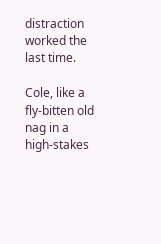distraction worked the last time.

Cole, like a fly-bitten old nag in a high-stakes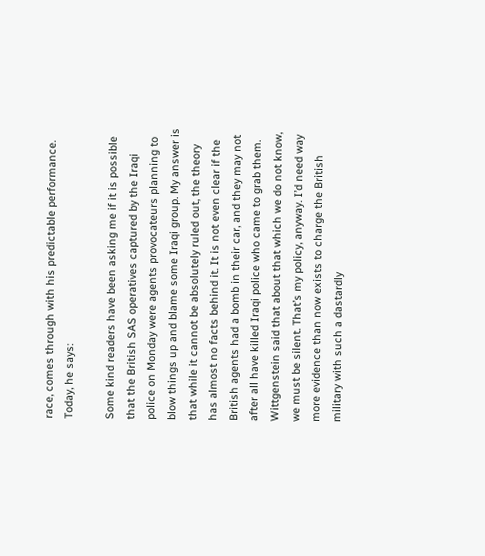race, comes through with his predictable performance. Today, he says:

Some kind readers have been asking me if it is possible that the British SAS operatives captured by the Iraqi police on Monday were agents provocateurs planning to blow things up and blame some Iraqi group. My answer is that while it cannot be absolutely ruled out, the theory has almost no facts behind it. It is not even clear if the British agents had a bomb in their car, and they may not after all have killed Iraqi police who came to grab them. Wittgenstein said that about that which we do not know, we must be silent. That’s my policy, anyway. I’d need way more evidence than now exists to charge the British military with such a dastardly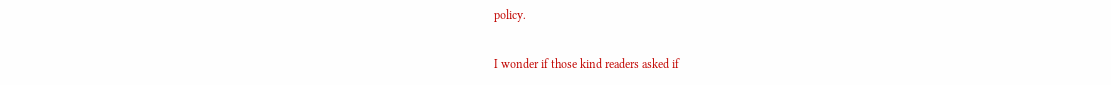policy.

I wonder if those kind readers asked if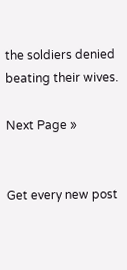the soldiers denied beating their wives.

Next Page »


Get every new post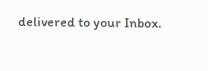delivered to your Inbox.